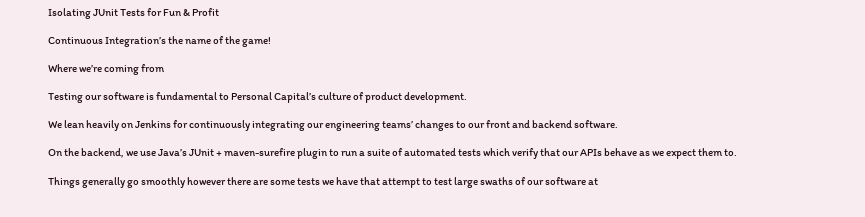Isolating JUnit Tests for Fun & Profit

Continuous Integration’s the name of the game!

Where we’re coming from

Testing our software is fundamental to Personal Capital’s culture of product development.

We lean heavily on Jenkins for continuously integrating our engineering teams’ changes to our front and backend software.

On the backend, we use Java’s JUnit + maven-surefire plugin to run a suite of automated tests which verify that our APIs behave as we expect them to.

Things generally go smoothly however there are some tests we have that attempt to test large swaths of our software at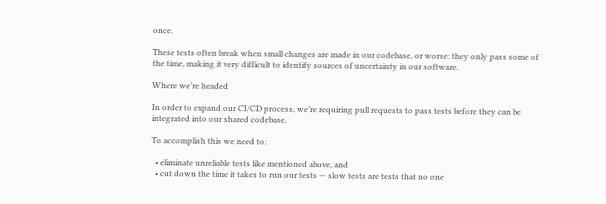once.

These tests often break when small changes are made in our codebase, or worse: they only pass some of the time, making it very difficult to identify sources of uncertainty in our software.

Where we’re headed

In order to expand our CI/CD process, we’re requiring pull requests to pass tests before they can be integrated into our shared codebase.

To accomplish this we need to:

  • eliminate unreliable tests like mentioned above, and
  • cut down the time it takes to run our tests — slow tests are tests that no one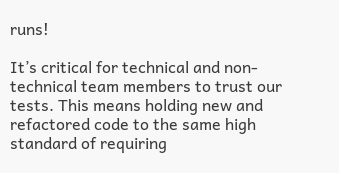runs!

It’s critical for technical and non-technical team members to trust our tests. This means holding new and refactored code to the same high standard of requiring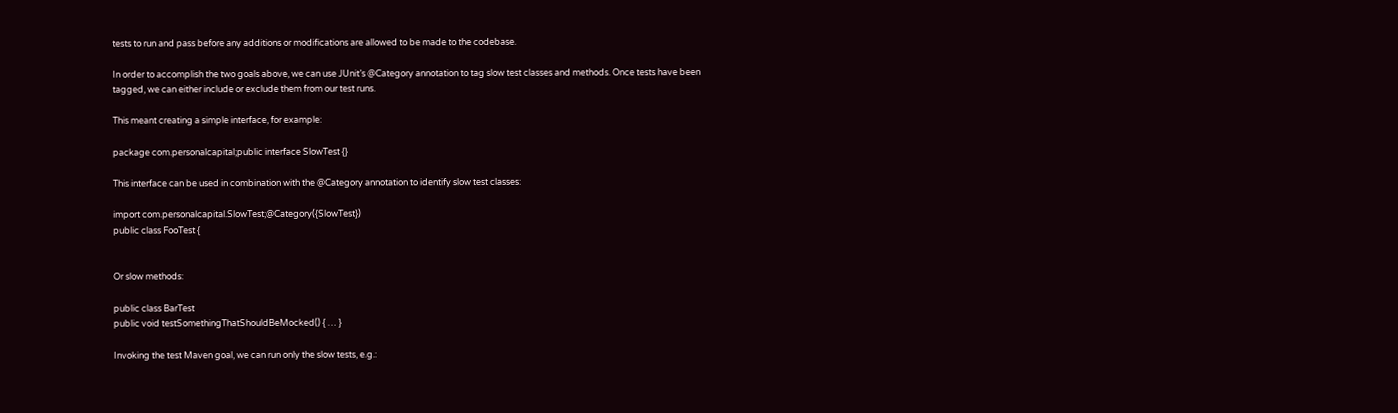tests to run and pass before any additions or modifications are allowed to be made to the codebase.

In order to accomplish the two goals above, we can use JUnit’s @Category annotation to tag slow test classes and methods. Once tests have been tagged, we can either include or exclude them from our test runs.

This meant creating a simple interface, for example:

package com.personalcapital;public interface SlowTest {}

This interface can be used in combination with the @Category annotation to identify slow test classes:

import com.personalcapital.SlowTest;@Category({SlowTest})
public class FooTest {


Or slow methods:

public class BarTest
public void testSomethingThatShouldBeMocked() { … }

Invoking the test Maven goal, we can run only the slow tests, e.g.: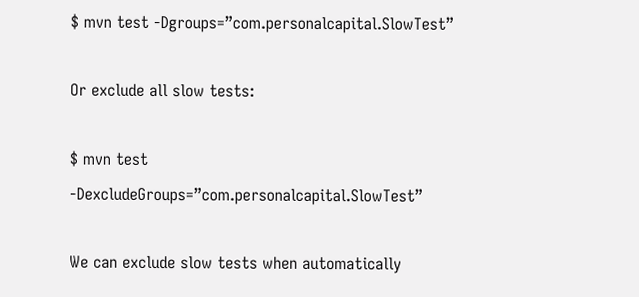$ mvn test -Dgroups=”com.personalcapital.SlowTest”

Or exclude all slow tests:

$ mvn test -DexcludeGroups=”com.personalcapital.SlowTest”

We can exclude slow tests when automatically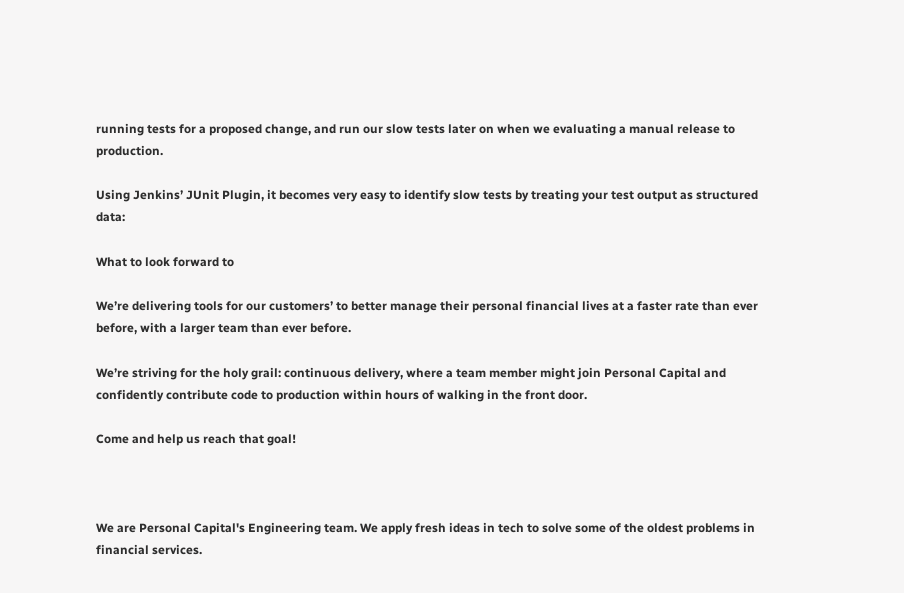running tests for a proposed change, and run our slow tests later on when we evaluating a manual release to production.

Using Jenkins’ JUnit Plugin, it becomes very easy to identify slow tests by treating your test output as structured data:

What to look forward to

We’re delivering tools for our customers’ to better manage their personal financial lives at a faster rate than ever before, with a larger team than ever before.

We’re striving for the holy grail: continuous delivery, where a team member might join Personal Capital and confidently contribute code to production within hours of walking in the front door.

Come and help us reach that goal!



We are Personal Capital's Engineering team. We apply fresh ideas in tech to solve some of the oldest problems in financial services.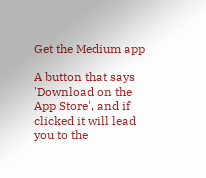Get the Medium app

A button that says 'Download on the App Store', and if clicked it will lead you to the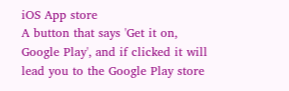iOS App store
A button that says 'Get it on, Google Play', and if clicked it will lead you to the Google Play store